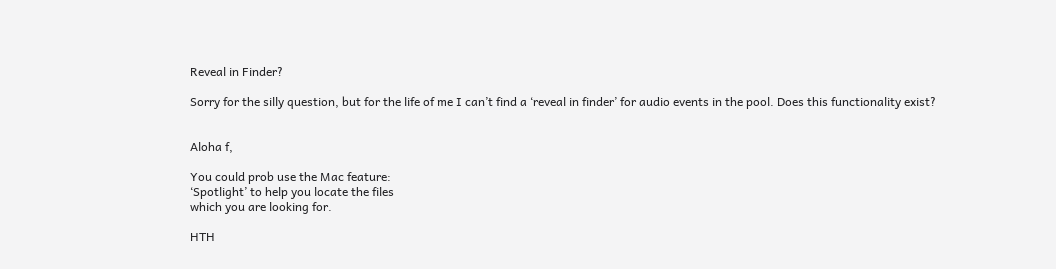Reveal in Finder?

Sorry for the silly question, but for the life of me I can’t find a ‘reveal in finder’ for audio events in the pool. Does this functionality exist?


Aloha f,

You could prob use the Mac feature:
‘Spotlight’ to help you locate the files
which you are looking for.

HTH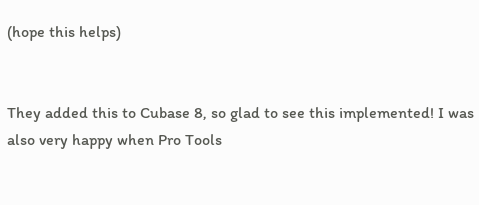(hope this helps)


They added this to Cubase 8, so glad to see this implemented! I was also very happy when Pro Tools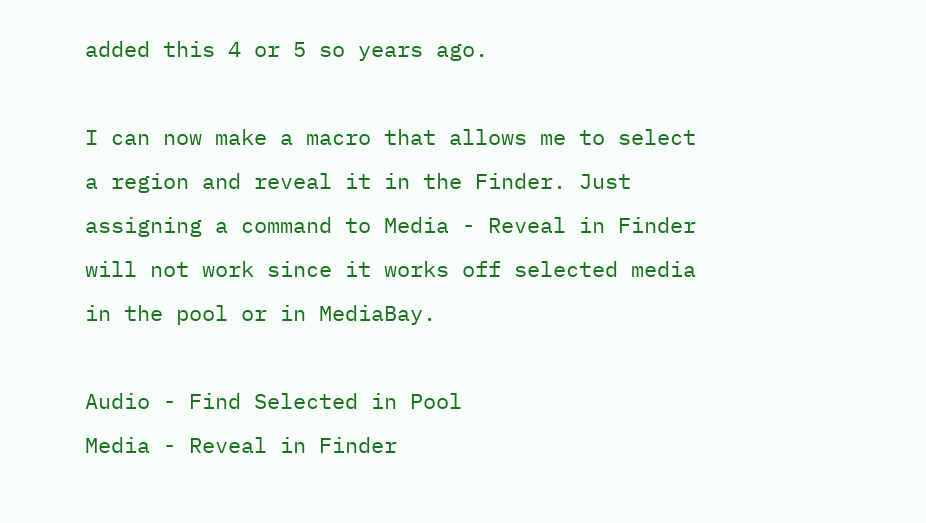added this 4 or 5 so years ago.

I can now make a macro that allows me to select a region and reveal it in the Finder. Just assigning a command to Media - Reveal in Finder will not work since it works off selected media in the pool or in MediaBay.

Audio - Find Selected in Pool
Media - Reveal in Finder